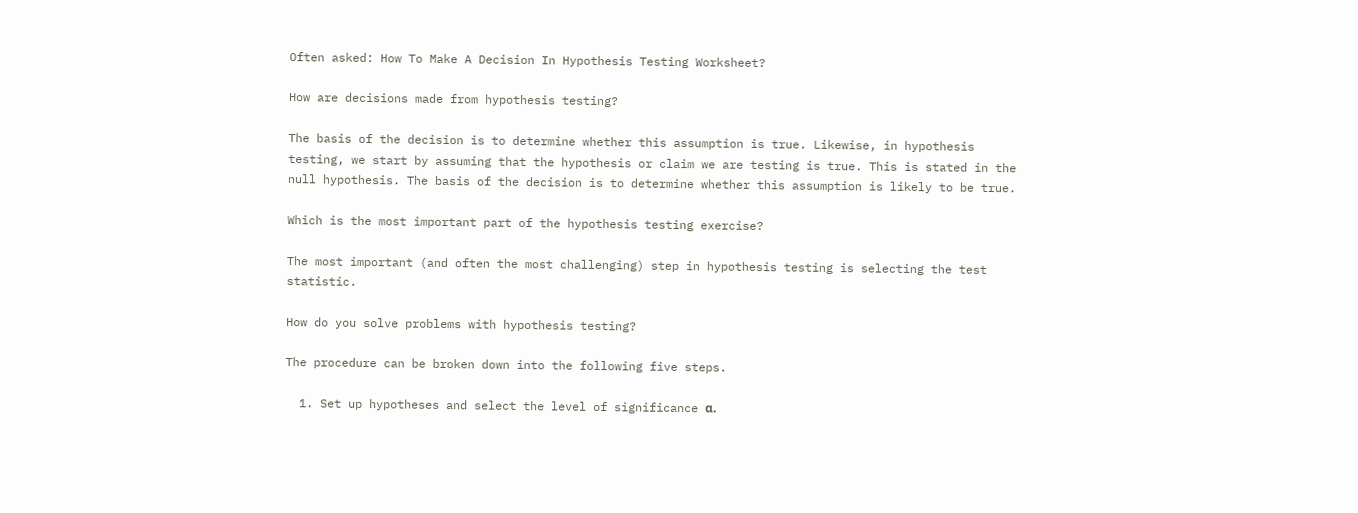Often asked: How To Make A Decision In Hypothesis Testing Worksheet?

How are decisions made from hypothesis testing?

The basis of the decision is to determine whether this assumption is true. Likewise, in hypothesis testing, we start by assuming that the hypothesis or claim we are testing is true. This is stated in the null hypothesis. The basis of the decision is to determine whether this assumption is likely to be true.

Which is the most important part of the hypothesis testing exercise?

The most important (and often the most challenging) step in hypothesis testing is selecting the test statistic.

How do you solve problems with hypothesis testing?

The procedure can be broken down into the following five steps.

  1. Set up hypotheses and select the level of significance α.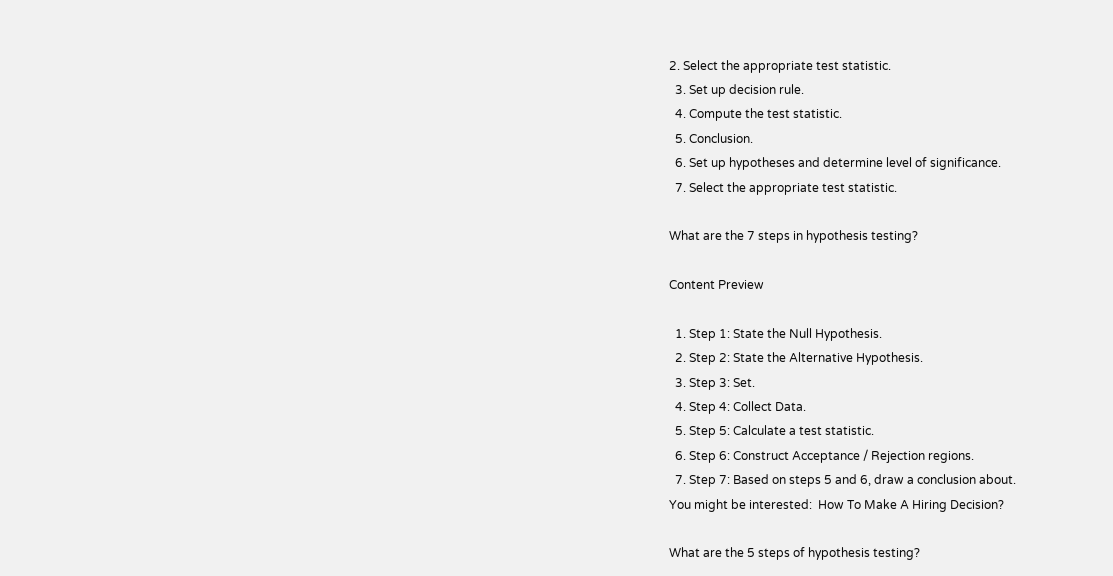2. Select the appropriate test statistic.
  3. Set up decision rule.
  4. Compute the test statistic.
  5. Conclusion.
  6. Set up hypotheses and determine level of significance.
  7. Select the appropriate test statistic.

What are the 7 steps in hypothesis testing?

Content Preview

  1. Step 1: State the Null Hypothesis.
  2. Step 2: State the Alternative Hypothesis.
  3. Step 3: Set.
  4. Step 4: Collect Data.
  5. Step 5: Calculate a test statistic.
  6. Step 6: Construct Acceptance / Rejection regions.
  7. Step 7: Based on steps 5 and 6, draw a conclusion about.
You might be interested:  How To Make A Hiring Decision?

What are the 5 steps of hypothesis testing?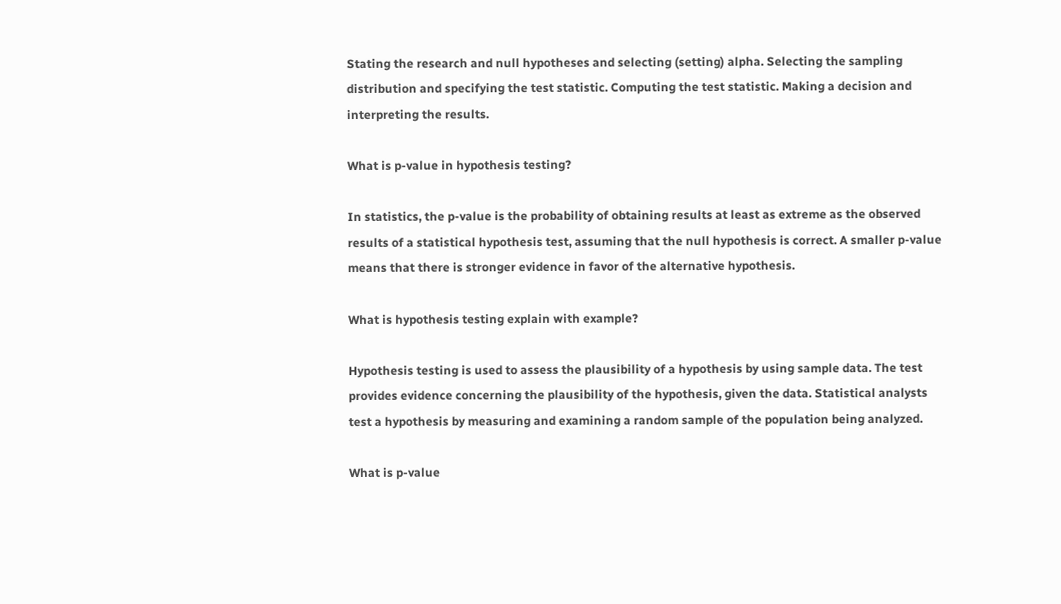Stating the research and null hypotheses and selecting (setting) alpha. Selecting the sampling distribution and specifying the test statistic. Computing the test statistic. Making a decision and interpreting the results.

What is p-value in hypothesis testing?

In statistics, the p-value is the probability of obtaining results at least as extreme as the observed results of a statistical hypothesis test, assuming that the null hypothesis is correct. A smaller p-value means that there is stronger evidence in favor of the alternative hypothesis.

What is hypothesis testing explain with example?

Hypothesis testing is used to assess the plausibility of a hypothesis by using sample data. The test provides evidence concerning the plausibility of the hypothesis, given the data. Statistical analysts test a hypothesis by measuring and examining a random sample of the population being analyzed.

What is p-value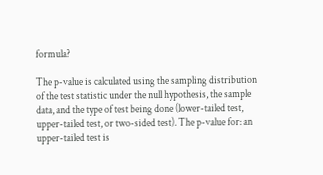formula?

The p-value is calculated using the sampling distribution of the test statistic under the null hypothesis, the sample data, and the type of test being done (lower-tailed test, upper-tailed test, or two-sided test). The p-value for: an upper-tailed test is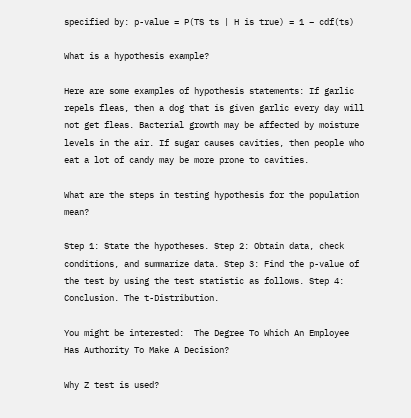specified by: p-value = P(TS ts | H is true) = 1 – cdf(ts)

What is a hypothesis example?

Here are some examples of hypothesis statements: If garlic repels fleas, then a dog that is given garlic every day will not get fleas. Bacterial growth may be affected by moisture levels in the air. If sugar causes cavities, then people who eat a lot of candy may be more prone to cavities.

What are the steps in testing hypothesis for the population mean?

Step 1: State the hypotheses. Step 2: Obtain data, check conditions, and summarize data. Step 3: Find the p-value of the test by using the test statistic as follows. Step 4: Conclusion. The t-Distribution.

You might be interested:  The Degree To Which An Employee Has Authority To Make A Decision?

Why Z test is used?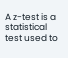A z-test is a statistical test used to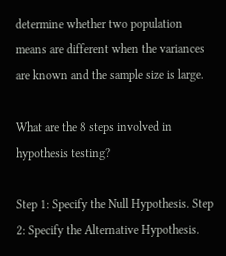determine whether two population means are different when the variances are known and the sample size is large.

What are the 8 steps involved in hypothesis testing?

Step 1: Specify the Null Hypothesis. Step 2: Specify the Alternative Hypothesis.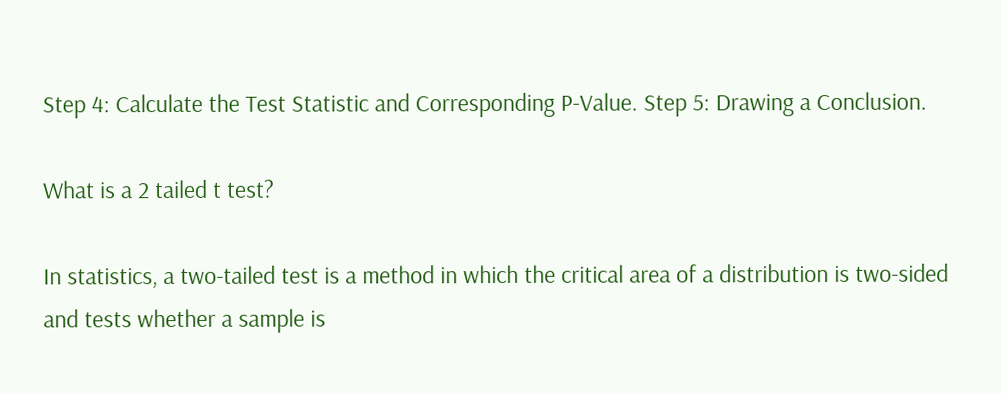Step 4: Calculate the Test Statistic and Corresponding P-Value. Step 5: Drawing a Conclusion.

What is a 2 tailed t test?

In statistics, a two-tailed test is a method in which the critical area of a distribution is two-sided and tests whether a sample is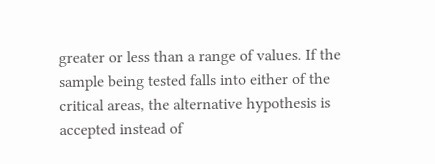greater or less than a range of values. If the sample being tested falls into either of the critical areas, the alternative hypothesis is accepted instead of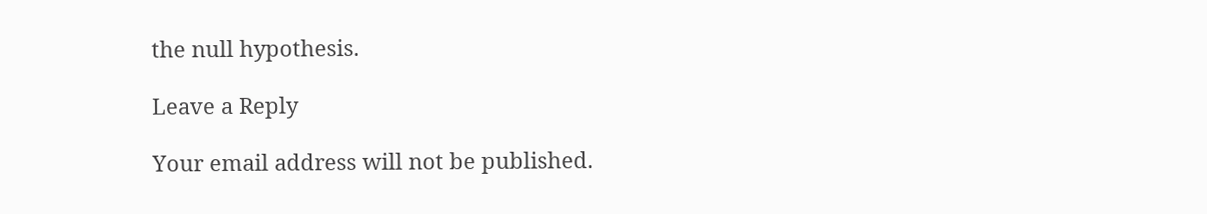the null hypothesis.

Leave a Reply

Your email address will not be published.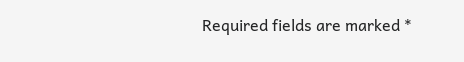Required fields are marked *